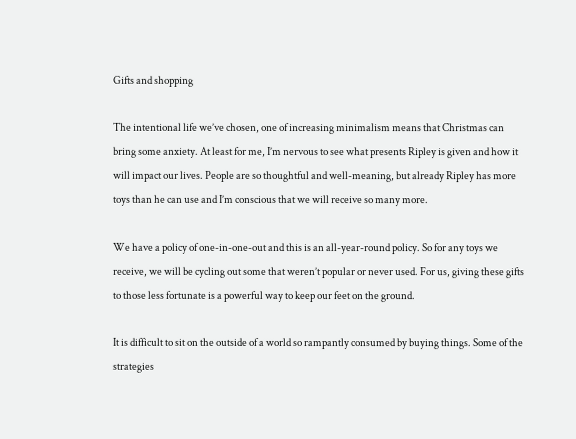Gifts and shopping

The intentional life we’ve chosen, one of increasing minimalism means that Christmas can bring some anxiety. At least for me, I’m nervous to see what presents Ripley is given and how it will impact our lives. People are so thoughtful and well-meaning, but already Ripley has more toys than he can use and I’m conscious that we will receive so many more.

We have a policy of one-in-one-out and this is an all-year-round policy. So for any toys we receive, we will be cycling out some that weren’t popular or never used. For us, giving these gifts to those less fortunate is a powerful way to keep our feet on the ground.

It is difficult to sit on the outside of a world so rampantly consumed by buying things. Some of the strategies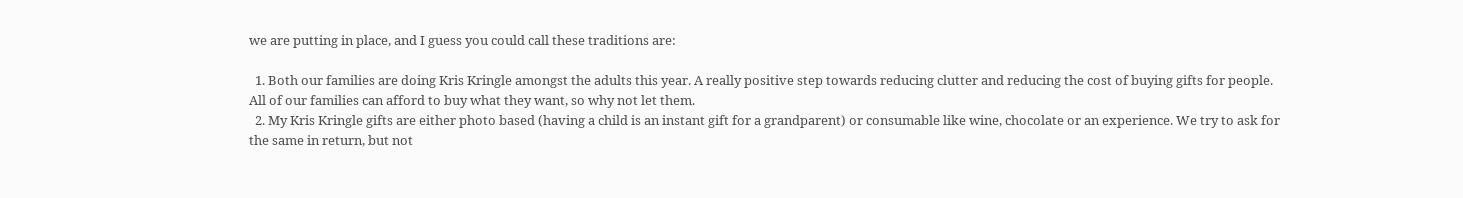we are putting in place, and I guess you could call these traditions are:

  1. Both our families are doing Kris Kringle amongst the adults this year. A really positive step towards reducing clutter and reducing the cost of buying gifts for people. All of our families can afford to buy what they want, so why not let them.
  2. My Kris Kringle gifts are either photo based (having a child is an instant gift for a grandparent) or consumable like wine, chocolate or an experience. We try to ask for the same in return, but not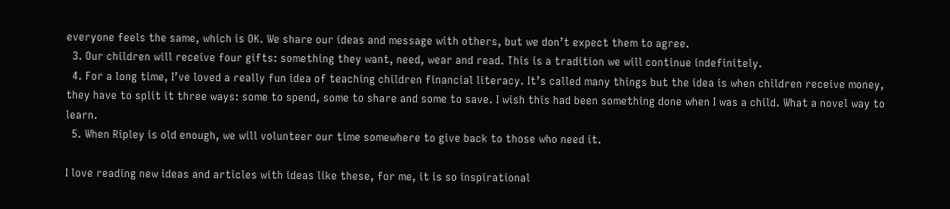everyone feels the same, which is OK. We share our ideas and message with others, but we don’t expect them to agree.
  3. Our children will receive four gifts: something they want, need, wear and read. This is a tradition we will continue indefinitely.
  4. For a long time, I’ve loved a really fun idea of teaching children financial literacy. It’s called many things but the idea is when children receive money, they have to split it three ways: some to spend, some to share and some to save. I wish this had been something done when I was a child. What a novel way to learn.
  5. When Ripley is old enough, we will volunteer our time somewhere to give back to those who need it.

I love reading new ideas and articles with ideas like these, for me, it is so inspirational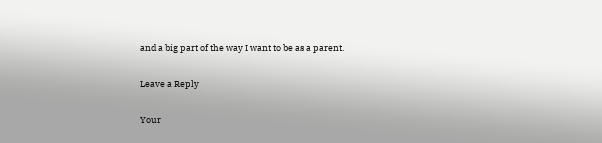and a big part of the way I want to be as a parent.

Leave a Reply

Your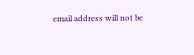email address will not be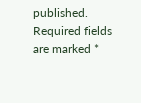published. Required fields are marked *